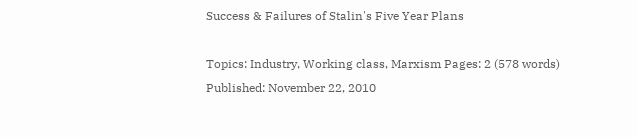Success & Failures of Stalin's Five Year Plans

Topics: Industry, Working class, Marxism Pages: 2 (578 words) Published: November 22, 2010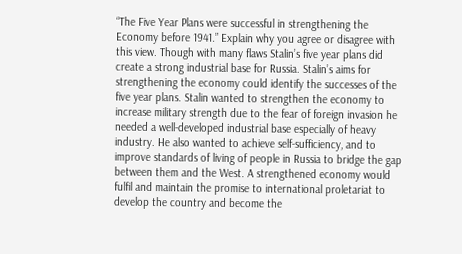“The Five Year Plans were successful in strengthening the Economy before 1941.” Explain why you agree or disagree with this view. Though with many flaws Stalin’s five year plans did create a strong industrial base for Russia. Stalin’s aims for strengthening the economy could identify the successes of the five year plans. Stalin wanted to strengthen the economy to increase military strength due to the fear of foreign invasion he needed a well-developed industrial base especially of heavy industry. He also wanted to achieve self-sufficiency, and to improve standards of living of people in Russia to bridge the gap between them and the West. A strengthened economy would fulfil and maintain the promise to international proletariat to develop the country and become the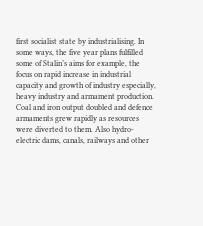first socialist state by industrialising. In some ways, the five year plans fulfilled some of Stalin’s aims for example, the focus on rapid increase in industrial capacity and growth of industry especially, heavy industry and armament production. Coal and iron output doubled and defence armaments grew rapidly as resources were diverted to them. Also hydro-electric dams, canals, railways and other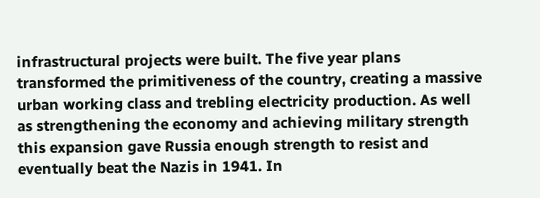infrastructural projects were built. The five year plans transformed the primitiveness of the country, creating a massive urban working class and trebling electricity production. As well as strengthening the economy and achieving military strength this expansion gave Russia enough strength to resist and eventually beat the Nazis in 1941. In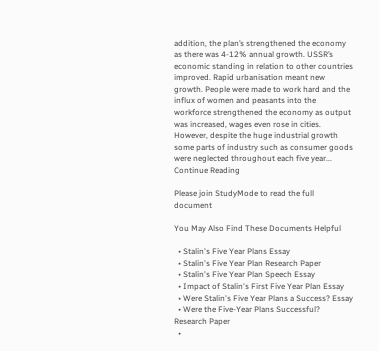addition, the plan’s strengthened the economy as there was 4-12% annual growth. USSR’s economic standing in relation to other countries improved. Rapid urbanisation meant new growth. People were made to work hard and the influx of women and peasants into the workforce strengthened the economy as output was increased, wages even rose in cities. However, despite the huge industrial growth some parts of industry such as consumer goods were neglected throughout each five year...
Continue Reading

Please join StudyMode to read the full document

You May Also Find These Documents Helpful

  • Stalin's Five Year Plans Essay
  • Stalin's Five Year Plan Research Paper
  • Stalin's Five Year Plan Speech Essay
  • Impact of Stalin's First Five Year Plan Essay
  • Were Stalin's Five Year Plans a Success? Essay
  • Were the Five-Year Plans Successful? Research Paper
  •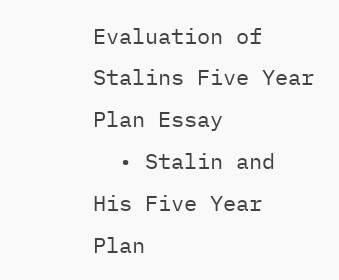Evaluation of Stalins Five Year Plan Essay
  • Stalin and His Five Year Plan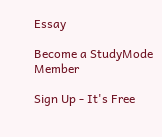Essay

Become a StudyMode Member

Sign Up - It's Free